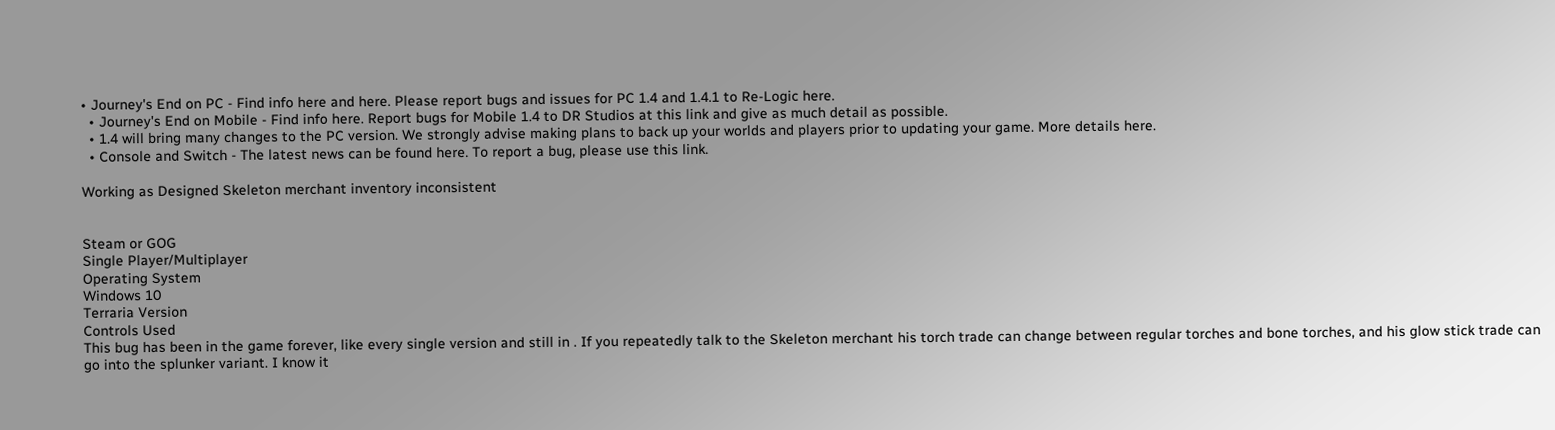• Journey's End on PC - Find info here and here. Please report bugs and issues for PC 1.4 and 1.4.1 to Re-Logic here.
  • Journey's End on Mobile - Find info here. Report bugs for Mobile 1.4 to DR Studios at this link and give as much detail as possible.
  • 1.4 will bring many changes to the PC version. We strongly advise making plans to back up your worlds and players prior to updating your game. More details here.
  • Console and Switch - The latest news can be found here. To report a bug, please use this link.

Working as Designed Skeleton merchant inventory inconsistent


Steam or GOG
Single Player/Multiplayer
Operating System
Windows 10
Terraria Version
Controls Used
This bug has been in the game forever, like every single version and still in . If you repeatedly talk to the Skeleton merchant his torch trade can change between regular torches and bone torches, and his glow stick trade can go into the splunker variant. I know it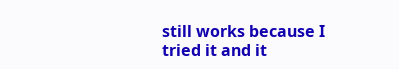still works because I tried it and it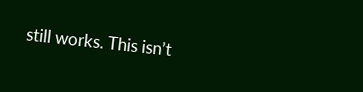still works. This isn’t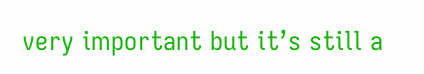very important but it’s still a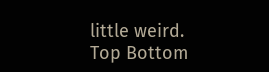little weird.
Top Bottom